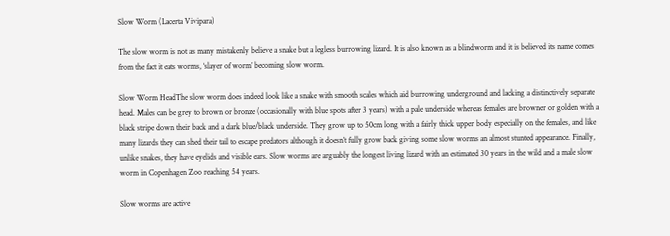Slow Worm (Lacerta Vivipara)

The slow worm is not as many mistakenly believe a snake but a legless burrowing lizard. It is also known as a blindworm and it is believed its name comes from the fact it eats worms, ‘slayer of worm’ becoming slow worm.

Slow Worm HeadThe slow worm does indeed look like a snake with smooth scales which aid burrowing underground and lacking a distinctively separate head. Males can be grey to brown or bronze (occasionally with blue spots after 3 years) with a pale underside whereas females are browner or golden with a black stripe down their back and a dark blue/black underside. They grow up to 50cm long with a fairly thick upper body especially on the females, and like many lizards they can shed their tail to escape predators although it doesn’t fully grow back giving some slow worms an almost stunted appearance. Finally, unlike snakes, they have eyelids and visible ears. Slow worms are arguably the longest living lizard with an estimated 30 years in the wild and a male slow worm in Copenhagen Zoo reaching 54 years.

Slow worms are active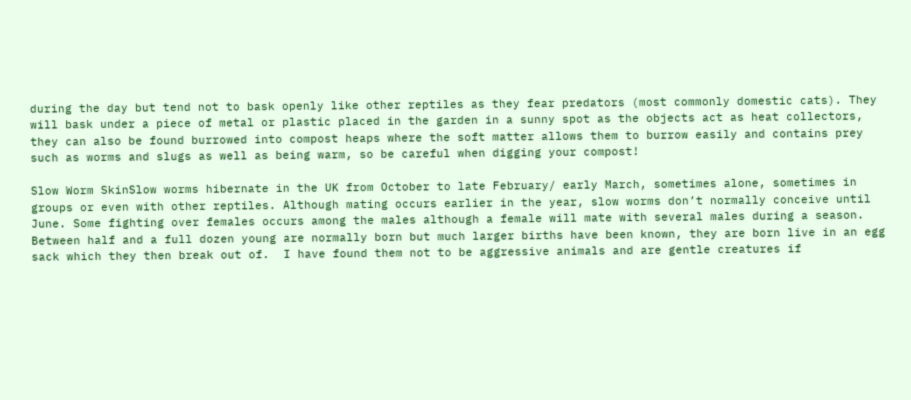during the day but tend not to bask openly like other reptiles as they fear predators (most commonly domestic cats). They will bask under a piece of metal or plastic placed in the garden in a sunny spot as the objects act as heat collectors, they can also be found burrowed into compost heaps where the soft matter allows them to burrow easily and contains prey such as worms and slugs as well as being warm, so be careful when digging your compost!

Slow Worm SkinSlow worms hibernate in the UK from October to late February/ early March, sometimes alone, sometimes in groups or even with other reptiles. Although mating occurs earlier in the year, slow worms don’t normally conceive until June. Some fighting over females occurs among the males although a female will mate with several males during a season. Between half and a full dozen young are normally born but much larger births have been known, they are born live in an egg sack which they then break out of.  I have found them not to be aggressive animals and are gentle creatures if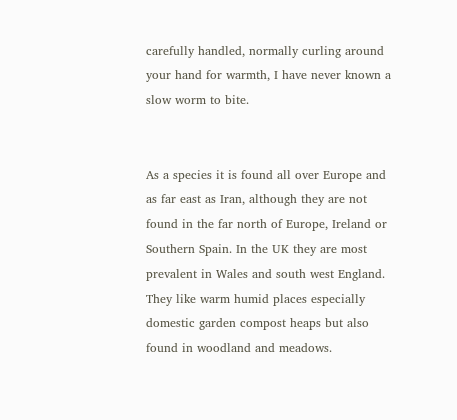carefully handled, normally curling around your hand for warmth, I have never known a slow worm to bite.


As a species it is found all over Europe and as far east as Iran, although they are not found in the far north of Europe, Ireland or Southern Spain. In the UK they are most prevalent in Wales and south west England. They like warm humid places especially domestic garden compost heaps but also found in woodland and meadows.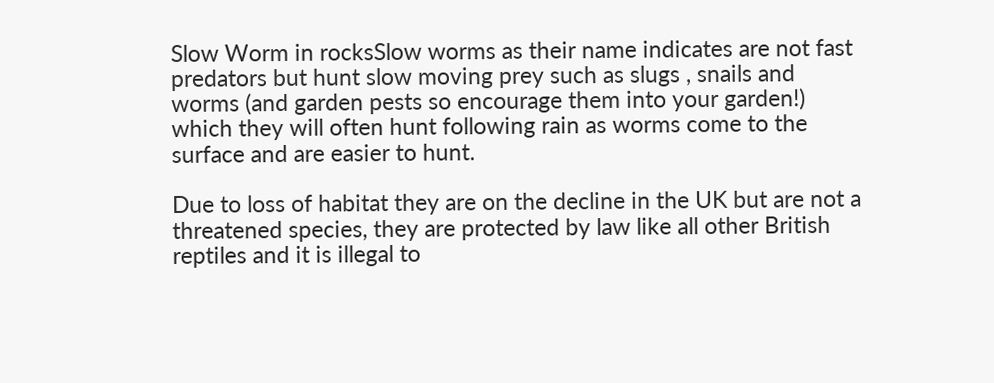Slow Worm in rocksSlow worms as their name indicates are not fast predators but hunt slow moving prey such as slugs , snails and worms (and garden pests so encourage them into your garden!) which they will often hunt following rain as worms come to the surface and are easier to hunt.

Due to loss of habitat they are on the decline in the UK but are not a threatened species, they are protected by law like all other British reptiles and it is illegal to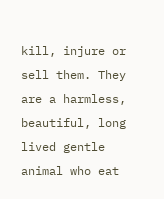kill, injure or sell them. They are a harmless, beautiful, long lived gentle animal who eat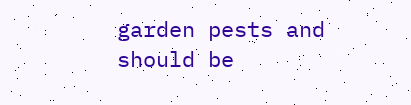garden pests and should be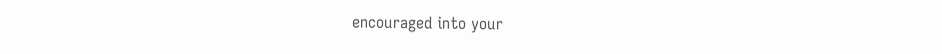encouraged into your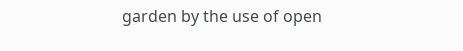garden by the use of open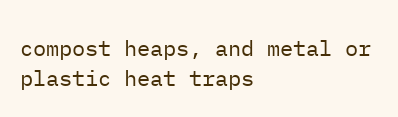compost heaps, and metal or plastic heat traps